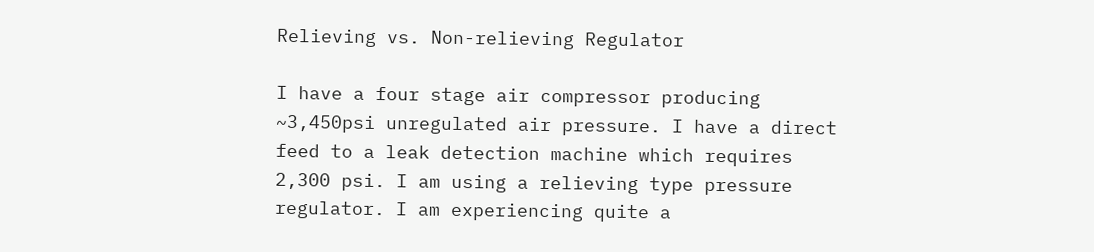Relieving vs. Non-relieving Regulator

I have a four stage air compressor producing ~3,450psi unregulated air pressure. I have a direct feed to a leak detection machine which requires 2,300 psi. I am using a relieving type pressure regulator. I am experiencing quite a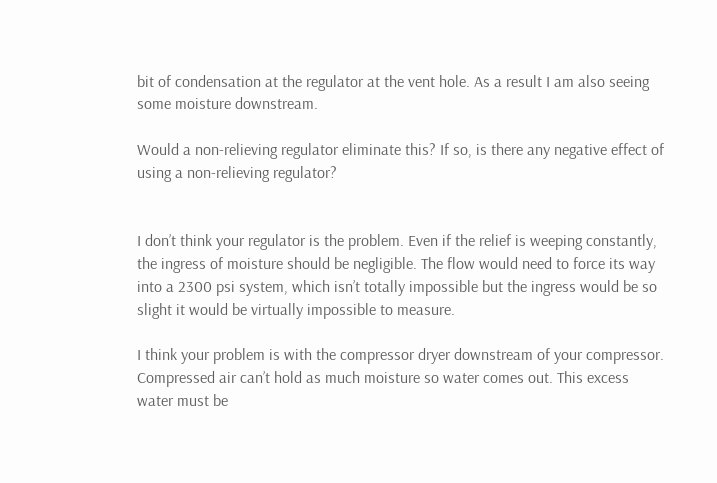bit of condensation at the regulator at the vent hole. As a result I am also seeing some moisture downstream.

Would a non-relieving regulator eliminate this? If so, is there any negative effect of using a non-relieving regulator?


I don’t think your regulator is the problem. Even if the relief is weeping constantly, the ingress of moisture should be negligible. The flow would need to force its way into a 2300 psi system, which isn’t totally impossible but the ingress would be so slight it would be virtually impossible to measure.

I think your problem is with the compressor dryer downstream of your compressor. Compressed air can’t hold as much moisture so water comes out. This excess water must be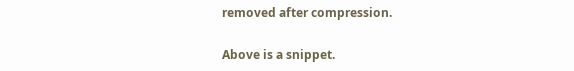removed after compression.

Above is a snippet.